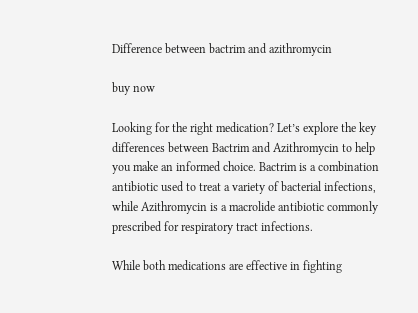Difference between bactrim and azithromycin

buy now

Looking for the right medication? Let’s explore the key differences between Bactrim and Azithromycin to help you make an informed choice. Bactrim is a combination antibiotic used to treat a variety of bacterial infections, while Azithromycin is a macrolide antibiotic commonly prescribed for respiratory tract infections.

While both medications are effective in fighting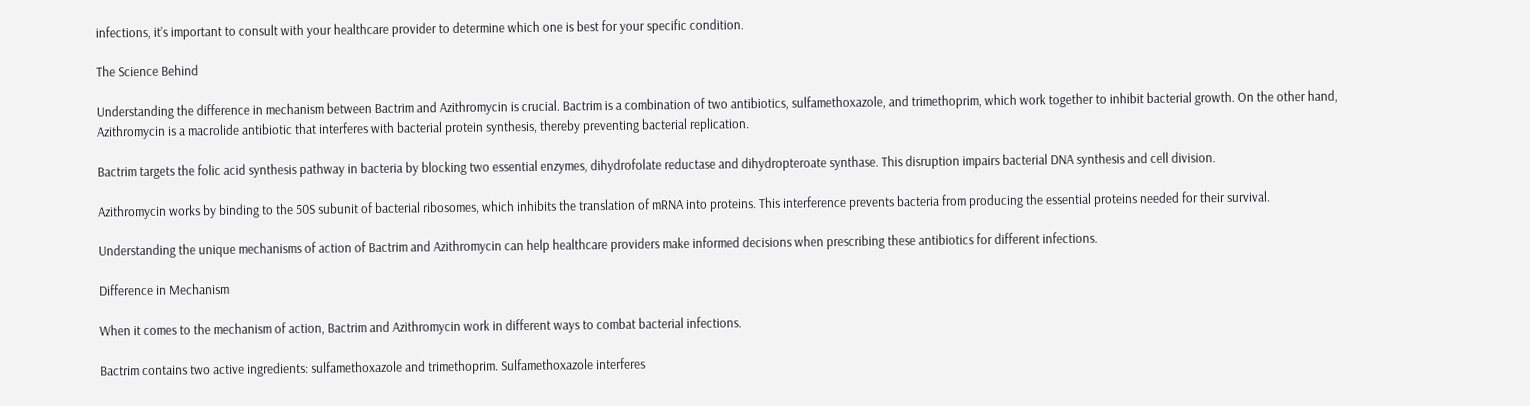infections, it’s important to consult with your healthcare provider to determine which one is best for your specific condition.

The Science Behind

Understanding the difference in mechanism between Bactrim and Azithromycin is crucial. Bactrim is a combination of two antibiotics, sulfamethoxazole, and trimethoprim, which work together to inhibit bacterial growth. On the other hand, Azithromycin is a macrolide antibiotic that interferes with bacterial protein synthesis, thereby preventing bacterial replication.

Bactrim targets the folic acid synthesis pathway in bacteria by blocking two essential enzymes, dihydrofolate reductase and dihydropteroate synthase. This disruption impairs bacterial DNA synthesis and cell division.

Azithromycin works by binding to the 50S subunit of bacterial ribosomes, which inhibits the translation of mRNA into proteins. This interference prevents bacteria from producing the essential proteins needed for their survival.

Understanding the unique mechanisms of action of Bactrim and Azithromycin can help healthcare providers make informed decisions when prescribing these antibiotics for different infections.

Difference in Mechanism

When it comes to the mechanism of action, Bactrim and Azithromycin work in different ways to combat bacterial infections.

Bactrim contains two active ingredients: sulfamethoxazole and trimethoprim. Sulfamethoxazole interferes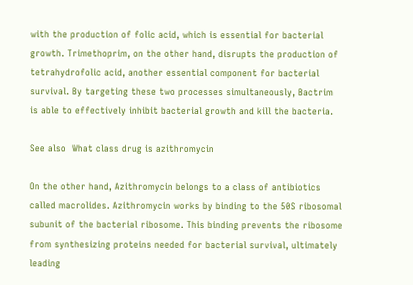with the production of folic acid, which is essential for bacterial growth. Trimethoprim, on the other hand, disrupts the production of tetrahydrofolic acid, another essential component for bacterial survival. By targeting these two processes simultaneously, Bactrim is able to effectively inhibit bacterial growth and kill the bacteria.

See also  What class drug is azithromycin

On the other hand, Azithromycin belongs to a class of antibiotics called macrolides. Azithromycin works by binding to the 50S ribosomal subunit of the bacterial ribosome. This binding prevents the ribosome from synthesizing proteins needed for bacterial survival, ultimately leading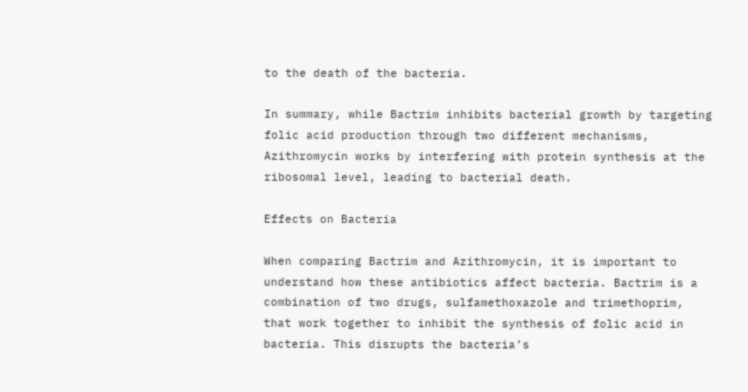to the death of the bacteria.

In summary, while Bactrim inhibits bacterial growth by targeting folic acid production through two different mechanisms, Azithromycin works by interfering with protein synthesis at the ribosomal level, leading to bacterial death.

Effects on Bacteria

When comparing Bactrim and Azithromycin, it is important to understand how these antibiotics affect bacteria. Bactrim is a combination of two drugs, sulfamethoxazole and trimethoprim, that work together to inhibit the synthesis of folic acid in bacteria. This disrupts the bacteria’s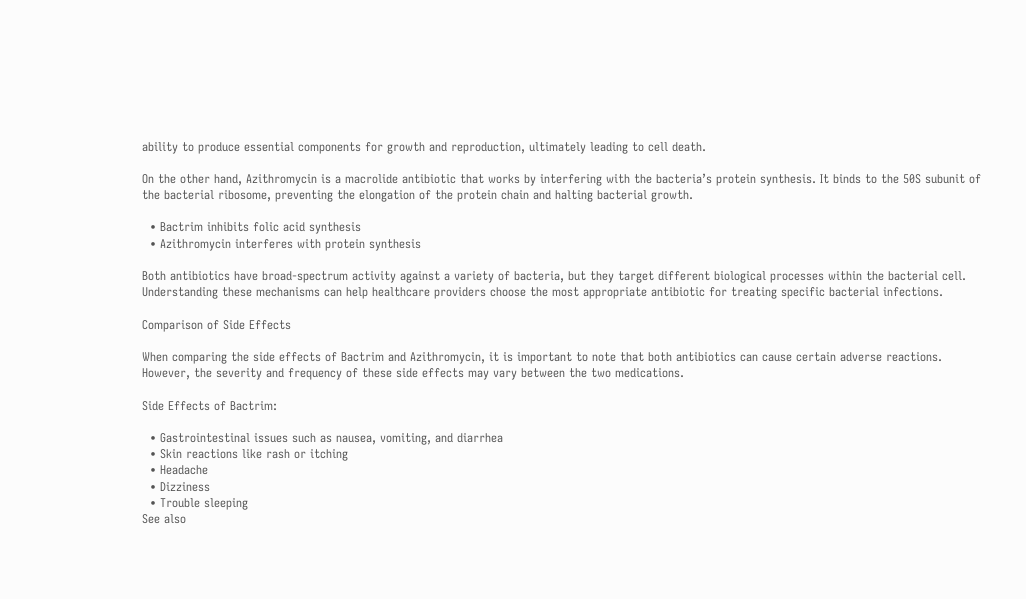ability to produce essential components for growth and reproduction, ultimately leading to cell death.

On the other hand, Azithromycin is a macrolide antibiotic that works by interfering with the bacteria’s protein synthesis. It binds to the 50S subunit of the bacterial ribosome, preventing the elongation of the protein chain and halting bacterial growth.

  • Bactrim inhibits folic acid synthesis
  • Azithromycin interferes with protein synthesis

Both antibiotics have broad-spectrum activity against a variety of bacteria, but they target different biological processes within the bacterial cell. Understanding these mechanisms can help healthcare providers choose the most appropriate antibiotic for treating specific bacterial infections.

Comparison of Side Effects

When comparing the side effects of Bactrim and Azithromycin, it is important to note that both antibiotics can cause certain adverse reactions. However, the severity and frequency of these side effects may vary between the two medications.

Side Effects of Bactrim:

  • Gastrointestinal issues such as nausea, vomiting, and diarrhea
  • Skin reactions like rash or itching
  • Headache
  • Dizziness
  • Trouble sleeping
See also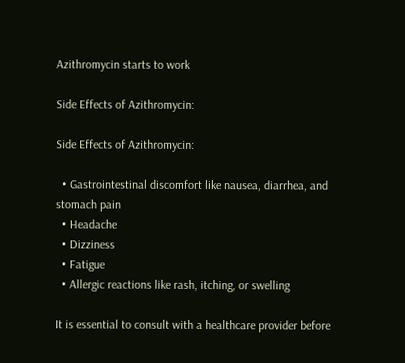Azithromycin starts to work

Side Effects of Azithromycin:

Side Effects of Azithromycin:

  • Gastrointestinal discomfort like nausea, diarrhea, and stomach pain
  • Headache
  • Dizziness
  • Fatigue
  • Allergic reactions like rash, itching, or swelling

It is essential to consult with a healthcare provider before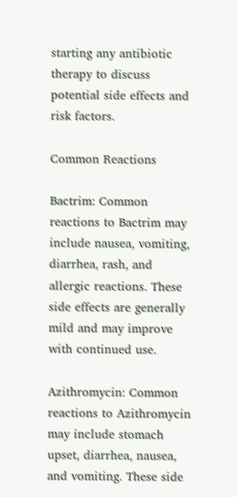starting any antibiotic therapy to discuss potential side effects and risk factors.

Common Reactions

Bactrim: Common reactions to Bactrim may include nausea, vomiting, diarrhea, rash, and allergic reactions. These side effects are generally mild and may improve with continued use.

Azithromycin: Common reactions to Azithromycin may include stomach upset, diarrhea, nausea, and vomiting. These side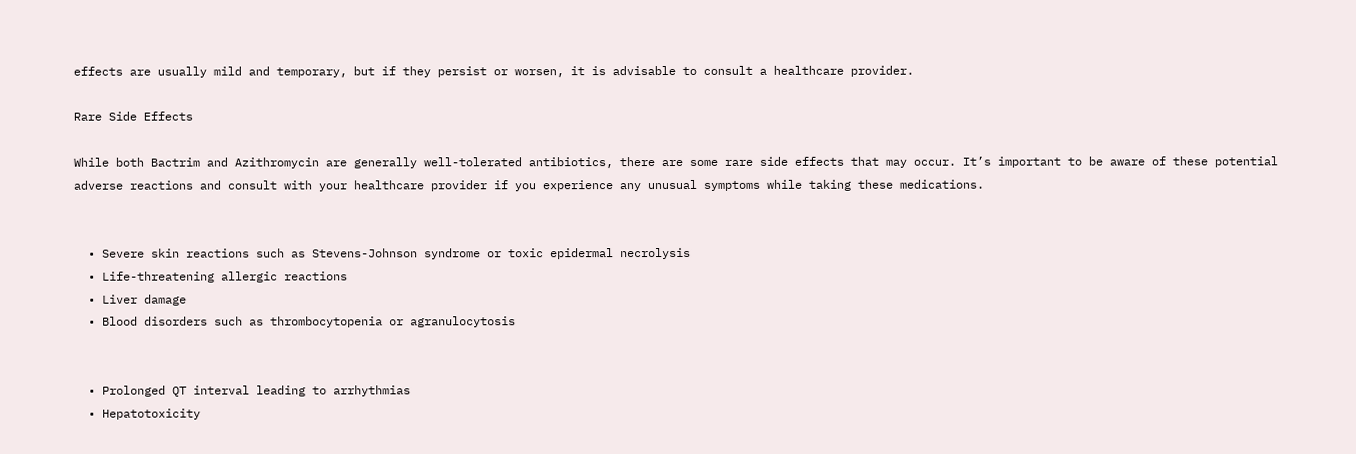effects are usually mild and temporary, but if they persist or worsen, it is advisable to consult a healthcare provider.

Rare Side Effects

While both Bactrim and Azithromycin are generally well-tolerated antibiotics, there are some rare side effects that may occur. It’s important to be aware of these potential adverse reactions and consult with your healthcare provider if you experience any unusual symptoms while taking these medications.


  • Severe skin reactions such as Stevens-Johnson syndrome or toxic epidermal necrolysis
  • Life-threatening allergic reactions
  • Liver damage
  • Blood disorders such as thrombocytopenia or agranulocytosis


  • Prolonged QT interval leading to arrhythmias
  • Hepatotoxicity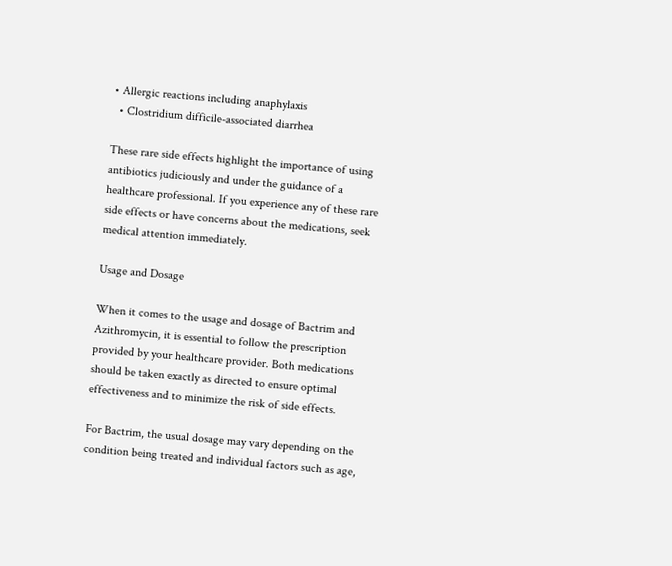• Allergic reactions including anaphylaxis
  • Clostridium difficile-associated diarrhea

These rare side effects highlight the importance of using antibiotics judiciously and under the guidance of a healthcare professional. If you experience any of these rare side effects or have concerns about the medications, seek medical attention immediately.

Usage and Dosage

When it comes to the usage and dosage of Bactrim and Azithromycin, it is essential to follow the prescription provided by your healthcare provider. Both medications should be taken exactly as directed to ensure optimal effectiveness and to minimize the risk of side effects.

For Bactrim, the usual dosage may vary depending on the condition being treated and individual factors such as age,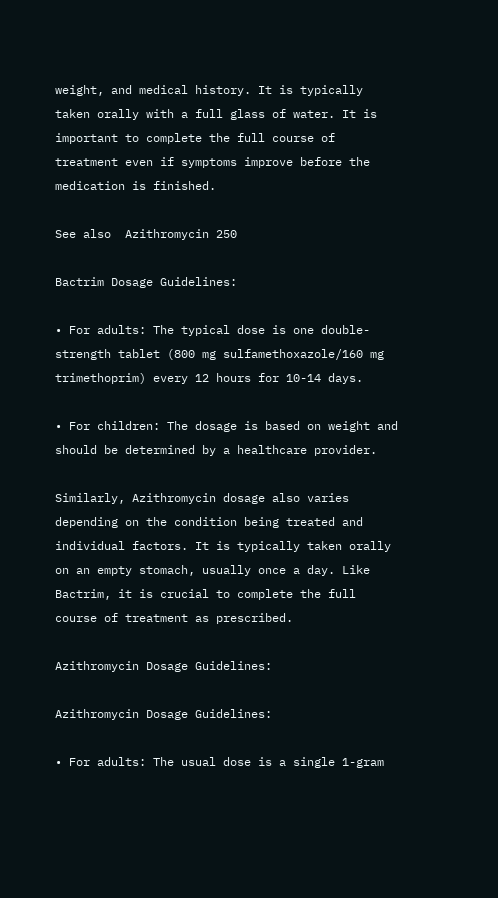weight, and medical history. It is typically taken orally with a full glass of water. It is important to complete the full course of treatment even if symptoms improve before the medication is finished.

See also  Azithromycin 250

Bactrim Dosage Guidelines:

• For adults: The typical dose is one double-strength tablet (800 mg sulfamethoxazole/160 mg trimethoprim) every 12 hours for 10-14 days.

• For children: The dosage is based on weight and should be determined by a healthcare provider.

Similarly, Azithromycin dosage also varies depending on the condition being treated and individual factors. It is typically taken orally on an empty stomach, usually once a day. Like Bactrim, it is crucial to complete the full course of treatment as prescribed.

Azithromycin Dosage Guidelines:

Azithromycin Dosage Guidelines:

• For adults: The usual dose is a single 1-gram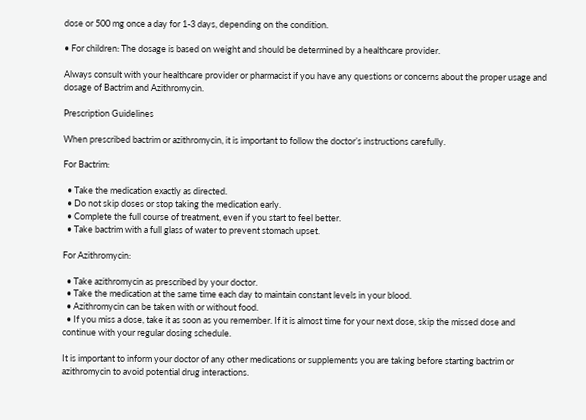dose or 500 mg once a day for 1-3 days, depending on the condition.

• For children: The dosage is based on weight and should be determined by a healthcare provider.

Always consult with your healthcare provider or pharmacist if you have any questions or concerns about the proper usage and dosage of Bactrim and Azithromycin.

Prescription Guidelines

When prescribed bactrim or azithromycin, it is important to follow the doctor’s instructions carefully.

For Bactrim:

  • Take the medication exactly as directed.
  • Do not skip doses or stop taking the medication early.
  • Complete the full course of treatment, even if you start to feel better.
  • Take bactrim with a full glass of water to prevent stomach upset.

For Azithromycin:

  • Take azithromycin as prescribed by your doctor.
  • Take the medication at the same time each day to maintain constant levels in your blood.
  • Azithromycin can be taken with or without food.
  • If you miss a dose, take it as soon as you remember. If it is almost time for your next dose, skip the missed dose and continue with your regular dosing schedule.

It is important to inform your doctor of any other medications or supplements you are taking before starting bactrim or azithromycin to avoid potential drug interactions.